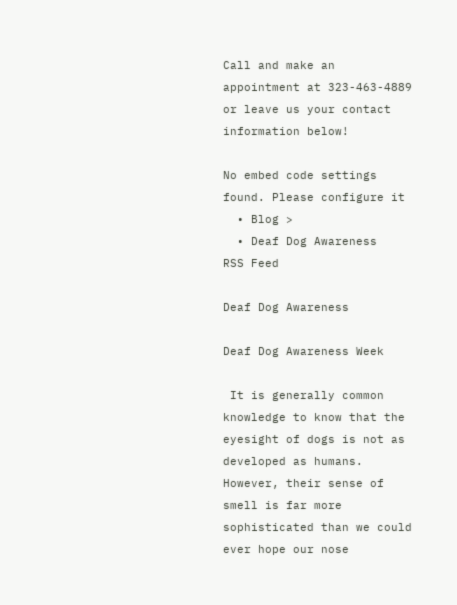Call and make an appointment at 323-463-4889 or leave us your contact information below!

No embed code settings found. Please configure it
  • Blog >
  • Deaf Dog Awareness
RSS Feed

Deaf Dog Awareness

Deaf Dog Awareness Week

 It is generally common knowledge to know that the eyesight of dogs is not as developed as humans. However, their sense of smell is far more sophisticated than we could ever hope our nose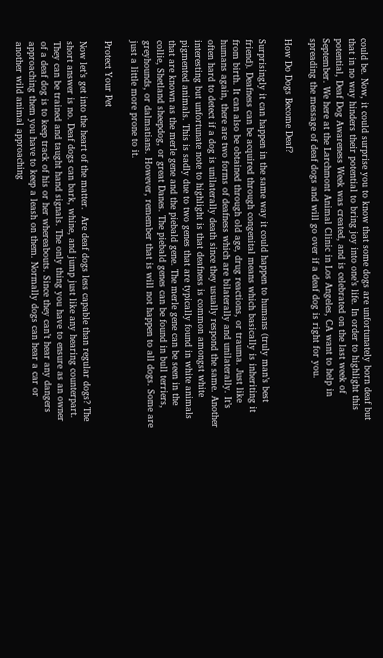could be. Now, it could surprise you to know that some dogs are unfortunately born deaf but that in no way hinders their potential to bring joy into one’s life. In order to highlight this potential, Deaf Dog Awareness Week was created, and is celebrated on the last week of September. We here at the Larchmont Animal Clinic in Los Angeles, CA want to help in spreading the message of deaf dogs and will go over if a deaf dog is right for you.

How Do Dogs Become Deaf?

Surprisingly it can happen in the same way it could happen to humans (truly man’s best friend). Deafness can be acquired through congenital means which basically is inheriting it from birth. It can also be obtained through old age, drug reactions, or trauma. Just like humans again, there are two forms of deafness which are bilaterally and unilaterally. It’s often hard to detect if a dog is unilaterally death since they usually respond the same. Another interesting but unfortunate note to highlight is that deafness is common amongst white pigmented animals. This is sadly due to two genes that are typically found in white animals that are known as the merle gene and the piebald gene. The merle gene can be seen in the collie, Shetland sheepdog, or great Danes. The piebald genes can be found in bull terriers, greyhounds, or dalmatians. However, remember that is will not happen to all dogs. Some are just a little more prone to it.

Protect Your Pet

Now let’s get into the heart of the matter.  Are deaf dogs less capable than regular dogs? The short answer is no. Deaf dogs can bark, whine, and jump just like any hearing counterpart. They can be trained and taught hand signals. The only thing you have to ensure as an owner of a deaf dog is to keep track of his or her whereabouts. Since they can’t hear any dangers approaching them you have to keep a leash on them. Normally dogs can hear a car or another wild animal approaching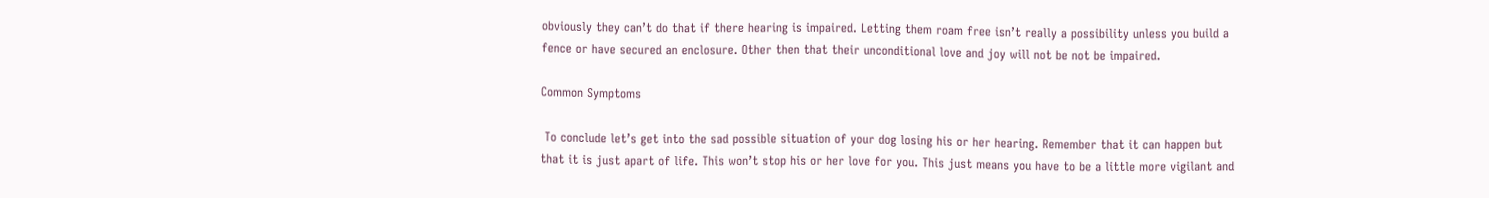obviously they can’t do that if there hearing is impaired. Letting them roam free isn’t really a possibility unless you build a fence or have secured an enclosure. Other then that their unconditional love and joy will not be not be impaired.

Common Symptoms

 To conclude let’s get into the sad possible situation of your dog losing his or her hearing. Remember that it can happen but that it is just apart of life. This won’t stop his or her love for you. This just means you have to be a little more vigilant and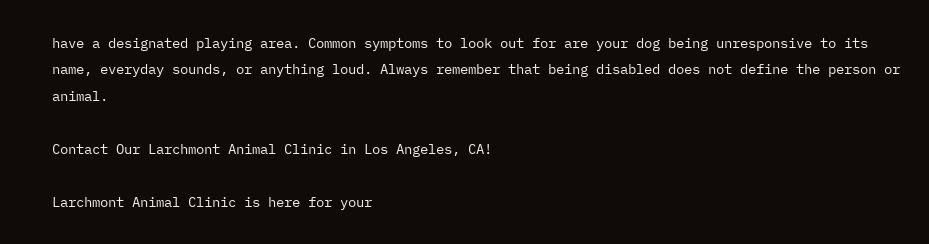have a designated playing area. Common symptoms to look out for are your dog being unresponsive to its name, everyday sounds, or anything loud. Always remember that being disabled does not define the person or animal.

Contact Our Larchmont Animal Clinic in Los Angeles, CA!

Larchmont Animal Clinic is here for your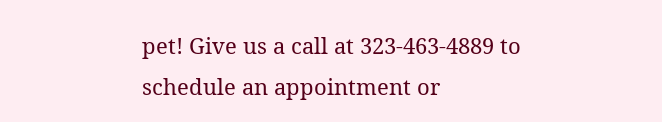pet! Give us a call at 323-463-4889 to schedule an appointment or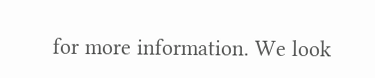for more information. We look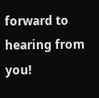forward to hearing from you!